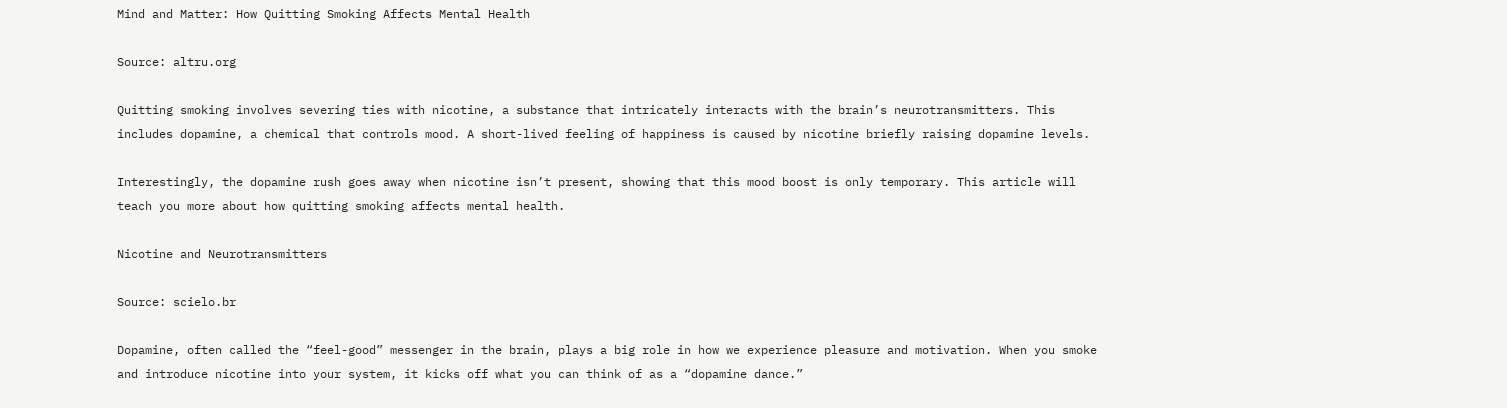Mind and Matter: How Quitting Smoking Affects Mental Health

Source: altru.org

Quitting smoking involves severing ties with nicotine, a substance that intricately interacts with the brain’s neurotransmitters. This includes dopamine, a chemical that controls mood. A short-lived feeling of happiness is caused by nicotine briefly raising dopamine levels.

Interestingly, the dopamine rush goes away when nicotine isn’t present, showing that this mood boost is only temporary. This article will teach you more about how quitting smoking affects mental health.

Nicotine and Neurotransmitters

Source: scielo.br

Dopamine, often called the “feel-good” messenger in the brain, plays a big role in how we experience pleasure and motivation. When you smoke and introduce nicotine into your system, it kicks off what you can think of as a “dopamine dance.”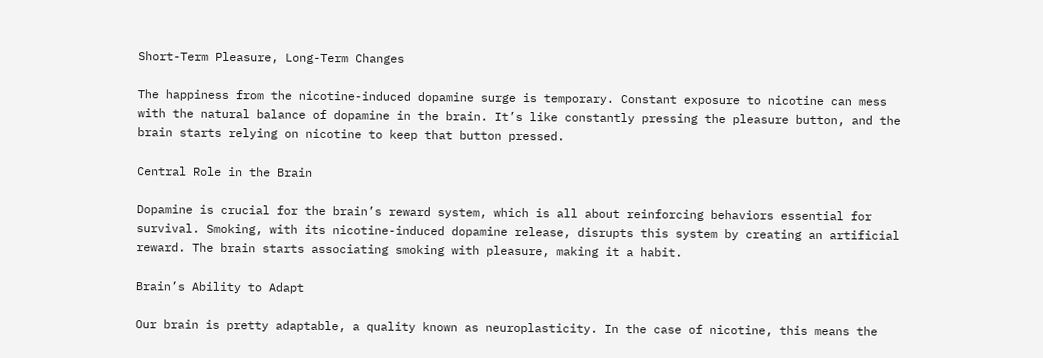Short-Term Pleasure, Long-Term Changes

The happiness from the nicotine-induced dopamine surge is temporary. Constant exposure to nicotine can mess with the natural balance of dopamine in the brain. It’s like constantly pressing the pleasure button, and the brain starts relying on nicotine to keep that button pressed.

Central Role in the Brain

Dopamine is crucial for the brain’s reward system, which is all about reinforcing behaviors essential for survival. Smoking, with its nicotine-induced dopamine release, disrupts this system by creating an artificial reward. The brain starts associating smoking with pleasure, making it a habit.

Brain’s Ability to Adapt

Our brain is pretty adaptable, a quality known as neuroplasticity. In the case of nicotine, this means the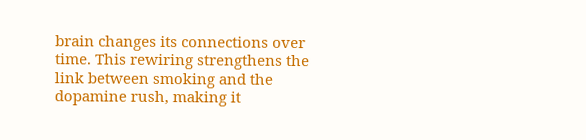brain changes its connections over time. This rewiring strengthens the link between smoking and the dopamine rush, making it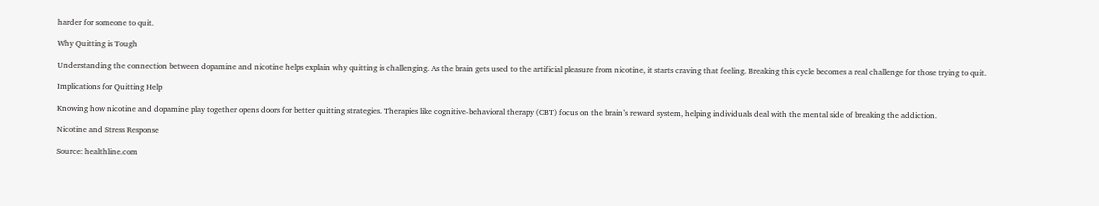harder for someone to quit.

Why Quitting is Tough

Understanding the connection between dopamine and nicotine helps explain why quitting is challenging. As the brain gets used to the artificial pleasure from nicotine, it starts craving that feeling. Breaking this cycle becomes a real challenge for those trying to quit.

Implications for Quitting Help

Knowing how nicotine and dopamine play together opens doors for better quitting strategies. Therapies like cognitive-behavioral therapy (CBT) focus on the brain’s reward system, helping individuals deal with the mental side of breaking the addiction.

Nicotine and Stress Response

Source: healthline.com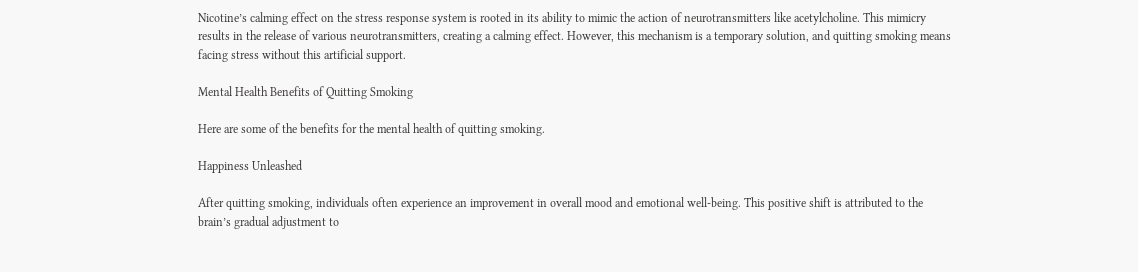Nicotine’s calming effect on the stress response system is rooted in its ability to mimic the action of neurotransmitters like acetylcholine. This mimicry results in the release of various neurotransmitters, creating a calming effect. However, this mechanism is a temporary solution, and quitting smoking means facing stress without this artificial support.

Mental Health Benefits of Quitting Smoking

Here are some of the benefits for the mental health of quitting smoking.

Happiness Unleashed

After quitting smoking, individuals often experience an improvement in overall mood and emotional well-being. This positive shift is attributed to the brain’s gradual adjustment to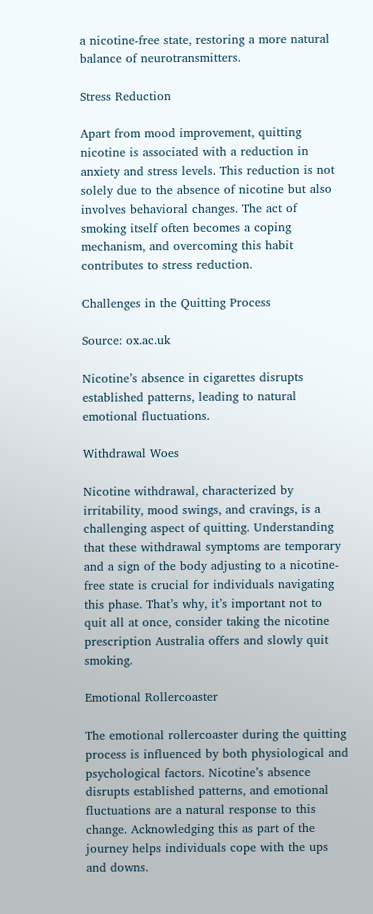a nicotine-free state, restoring a more natural balance of neurotransmitters.

Stress Reduction

Apart from mood improvement, quitting nicotine is associated with a reduction in anxiety and stress levels. This reduction is not solely due to the absence of nicotine but also involves behavioral changes. The act of smoking itself often becomes a coping mechanism, and overcoming this habit contributes to stress reduction.

Challenges in the Quitting Process

Source: ox.ac.uk

Nicotine’s absence in cigarettes disrupts established patterns, leading to natural emotional fluctuations.

Withdrawal Woes

Nicotine withdrawal, characterized by irritability, mood swings, and cravings, is a challenging aspect of quitting. Understanding that these withdrawal symptoms are temporary and a sign of the body adjusting to a nicotine-free state is crucial for individuals navigating this phase. That’s why, it’s important not to quit all at once, consider taking the nicotine prescription Australia offers and slowly quit smoking.

Emotional Rollercoaster

The emotional rollercoaster during the quitting process is influenced by both physiological and psychological factors. Nicotine’s absence disrupts established patterns, and emotional fluctuations are a natural response to this change. Acknowledging this as part of the journey helps individuals cope with the ups and downs.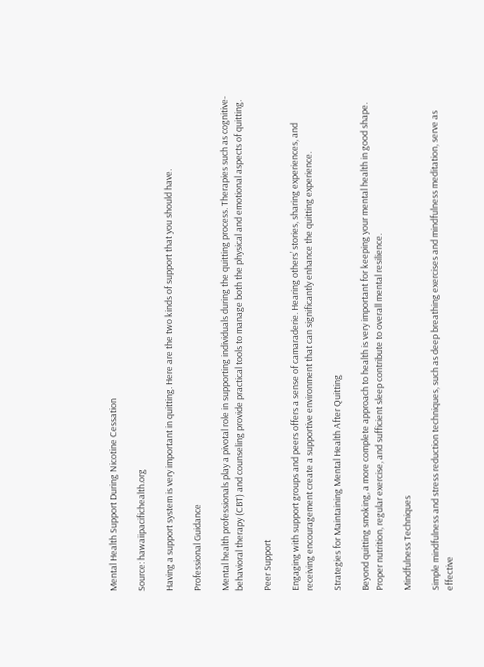Mental Health Support During Nicotine Cessation

Source: hawaiipacifichealth.org

Having a support system is very important in quitting. Here are the two kinds of support that you should have.

Professional Guidance

Mental health professionals play a pivotal role in supporting individuals during the quitting process. Therapies such as cognitive-behavioral therapy (CBT) and counseling provide practical tools to manage both the physical and emotional aspects of quitting.

Peer Support

Engaging with support groups and peers offers a sense of camaraderie. Hearing others’ stories, sharing experiences, and receiving encouragement create a supportive environment that can significantly enhance the quitting experience.

Strategies for Maintaining Mental Health After Quitting

Beyond quitting smoking, a more complete approach to health is very important for keeping your mental health in good shape. Proper nutrition, regular exercise, and sufficient sleep contribute to overall mental resilience.

Mindfulness Techniques

Simple mindfulness and stress reduction techniques, such as deep breathing exercises and mindfulness meditation, serve as effective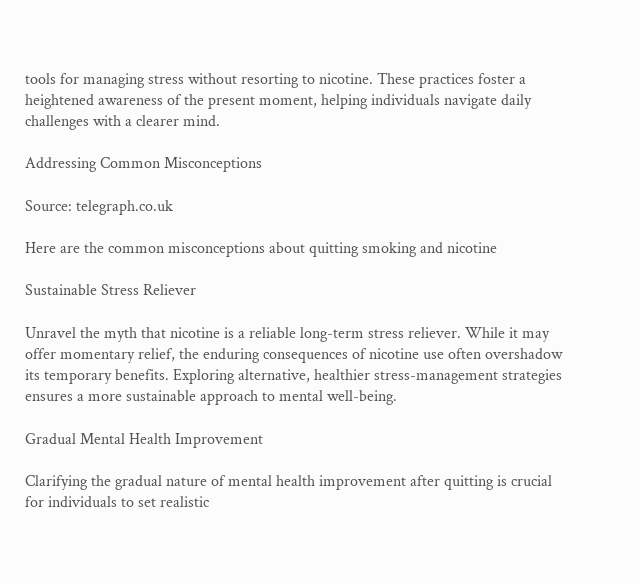tools for managing stress without resorting to nicotine. These practices foster a heightened awareness of the present moment, helping individuals navigate daily challenges with a clearer mind.

Addressing Common Misconceptions

Source: telegraph.co.uk

Here are the common misconceptions about quitting smoking and nicotine

Sustainable Stress Reliever

Unravel the myth that nicotine is a reliable long-term stress reliever. While it may offer momentary relief, the enduring consequences of nicotine use often overshadow its temporary benefits. Exploring alternative, healthier stress-management strategies ensures a more sustainable approach to mental well-being.

Gradual Mental Health Improvement

Clarifying the gradual nature of mental health improvement after quitting is crucial for individuals to set realistic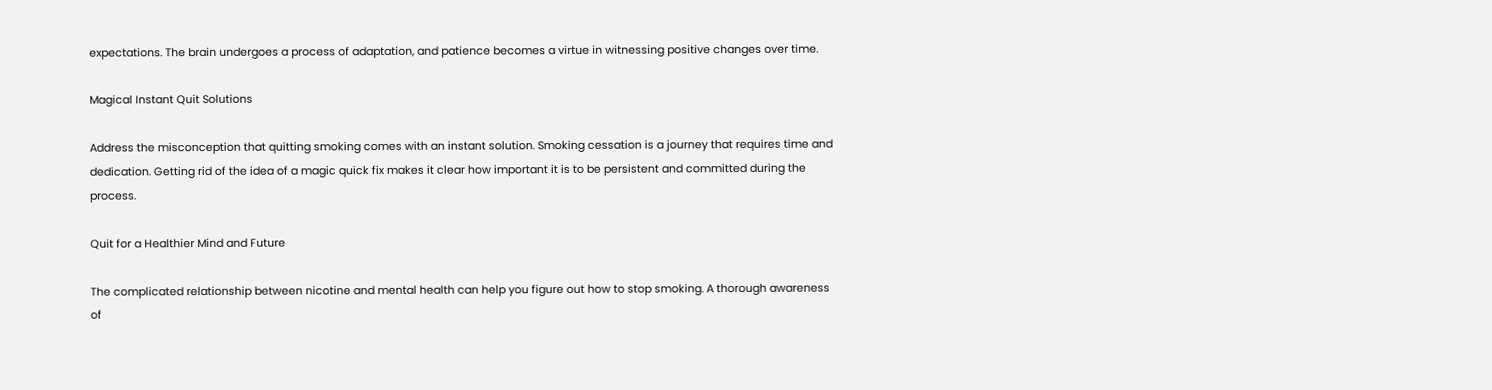expectations. The brain undergoes a process of adaptation, and patience becomes a virtue in witnessing positive changes over time.

Magical Instant Quit Solutions

Address the misconception that quitting smoking comes with an instant solution. Smoking cessation is a journey that requires time and dedication. Getting rid of the idea of a magic quick fix makes it clear how important it is to be persistent and committed during the process.

Quit for a Healthier Mind and Future

The complicated relationship between nicotine and mental health can help you figure out how to stop smoking. A thorough awareness of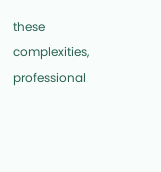these complexities, professional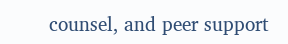counsel, and peer support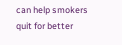can help smokers quit for better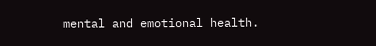mental and emotional health.